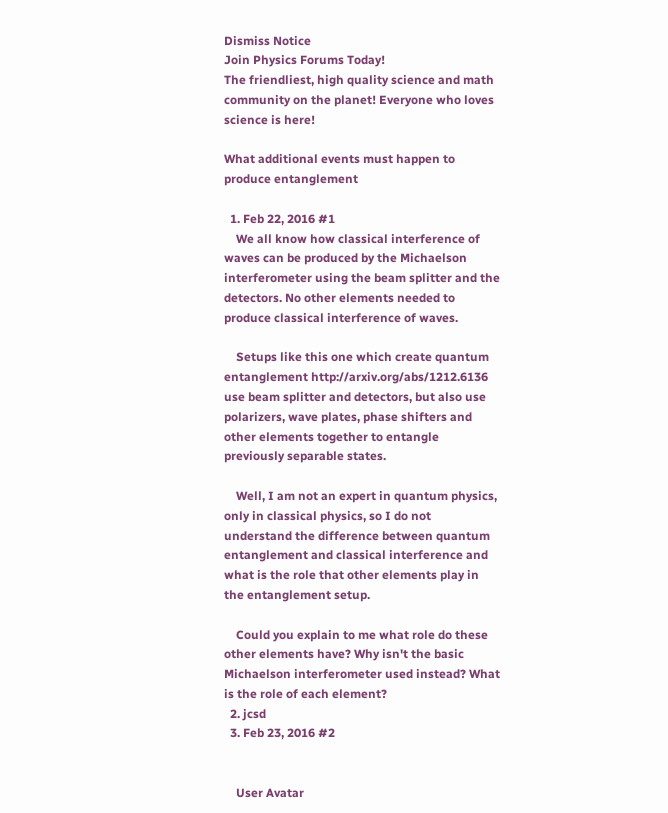Dismiss Notice
Join Physics Forums Today!
The friendliest, high quality science and math community on the planet! Everyone who loves science is here!

What additional events must happen to produce entanglement

  1. Feb 22, 2016 #1
    We all know how classical interference of waves can be produced by the Michaelson interferometer using the beam splitter and the detectors. No other elements needed to produce classical interference of waves.

    Setups like this one which create quantum entanglement http://arxiv.org/abs/1212.6136 use beam splitter and detectors, but also use polarizers, wave plates, phase shifters and other elements together to entangle previously separable states.

    Well, I am not an expert in quantum physics, only in classical physics, so I do not understand the difference between quantum entanglement and classical interference and what is the role that other elements play in the entanglement setup.

    Could you explain to me what role do these other elements have? Why isn't the basic Michaelson interferometer used instead? What is the role of each element?
  2. jcsd
  3. Feb 23, 2016 #2


    User Avatar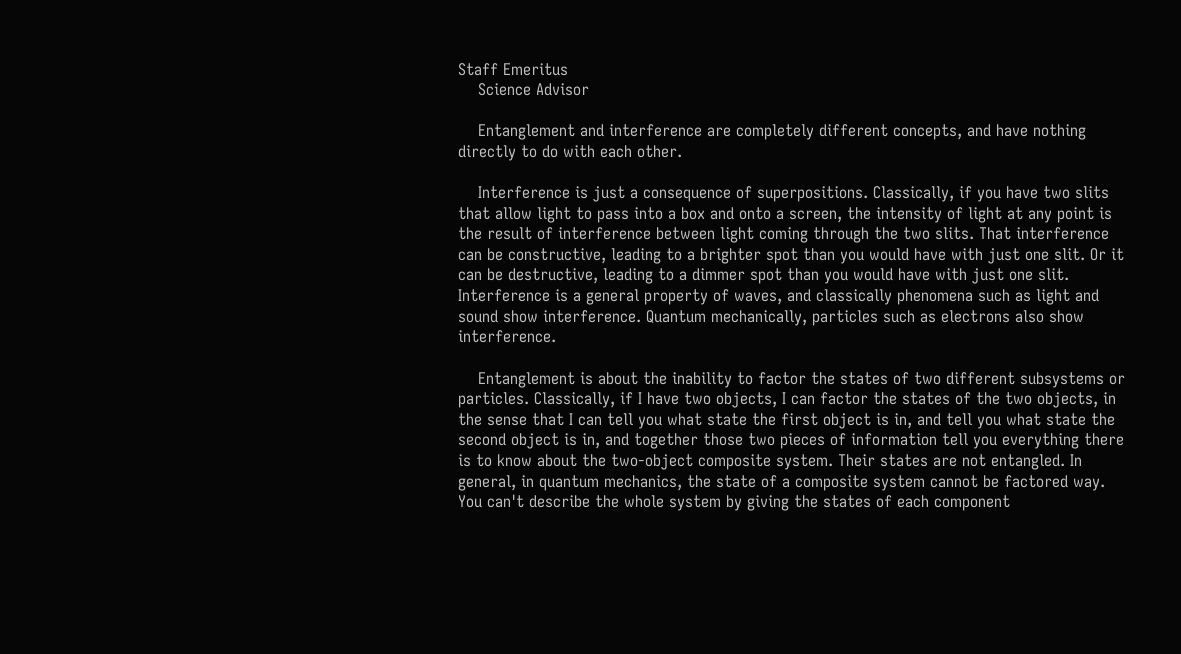Staff Emeritus
    Science Advisor

    Entanglement and interference are completely different concepts, and have nothing directly to do with each other.

    Interference is just a consequence of superpositions. Classically, if you have two slits that allow light to pass into a box and onto a screen, the intensity of light at any point is the result of interference between light coming through the two slits. That interference can be constructive, leading to a brighter spot than you would have with just one slit. Or it can be destructive, leading to a dimmer spot than you would have with just one slit. Interference is a general property of waves, and classically phenomena such as light and sound show interference. Quantum mechanically, particles such as electrons also show interference.

    Entanglement is about the inability to factor the states of two different subsystems or particles. Classically, if I have two objects, I can factor the states of the two objects, in the sense that I can tell you what state the first object is in, and tell you what state the second object is in, and together those two pieces of information tell you everything there is to know about the two-object composite system. Their states are not entangled. In general, in quantum mechanics, the state of a composite system cannot be factored way. You can't describe the whole system by giving the states of each component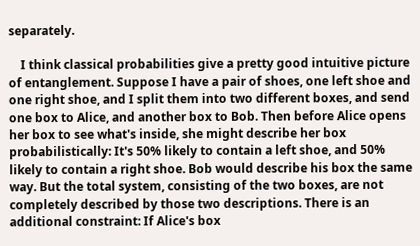separately.

    I think classical probabilities give a pretty good intuitive picture of entanglement. Suppose I have a pair of shoes, one left shoe and one right shoe, and I split them into two different boxes, and send one box to Alice, and another box to Bob. Then before Alice opens her box to see what's inside, she might describe her box probabilistically: It's 50% likely to contain a left shoe, and 50% likely to contain a right shoe. Bob would describe his box the same way. But the total system, consisting of the two boxes, are not completely described by those two descriptions. There is an additional constraint: If Alice's box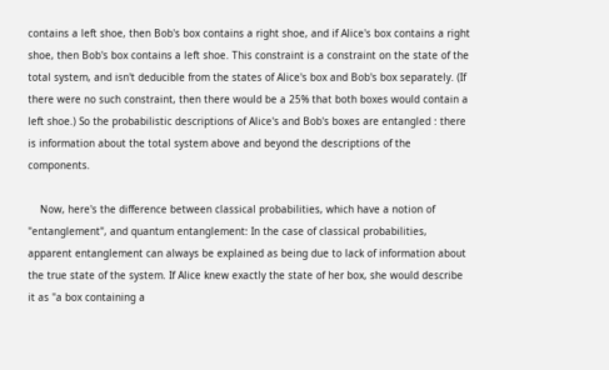contains a left shoe, then Bob's box contains a right shoe, and if Alice's box contains a right shoe, then Bob's box contains a left shoe. This constraint is a constraint on the state of the total system, and isn't deducible from the states of Alice's box and Bob's box separately. (If there were no such constraint, then there would be a 25% that both boxes would contain a left shoe.) So the probabilistic descriptions of Alice's and Bob's boxes are entangled : there is information about the total system above and beyond the descriptions of the components.

    Now, here's the difference between classical probabilities, which have a notion of "entanglement", and quantum entanglement: In the case of classical probabilities, apparent entanglement can always be explained as being due to lack of information about the true state of the system. If Alice knew exactly the state of her box, she would describe it as "a box containing a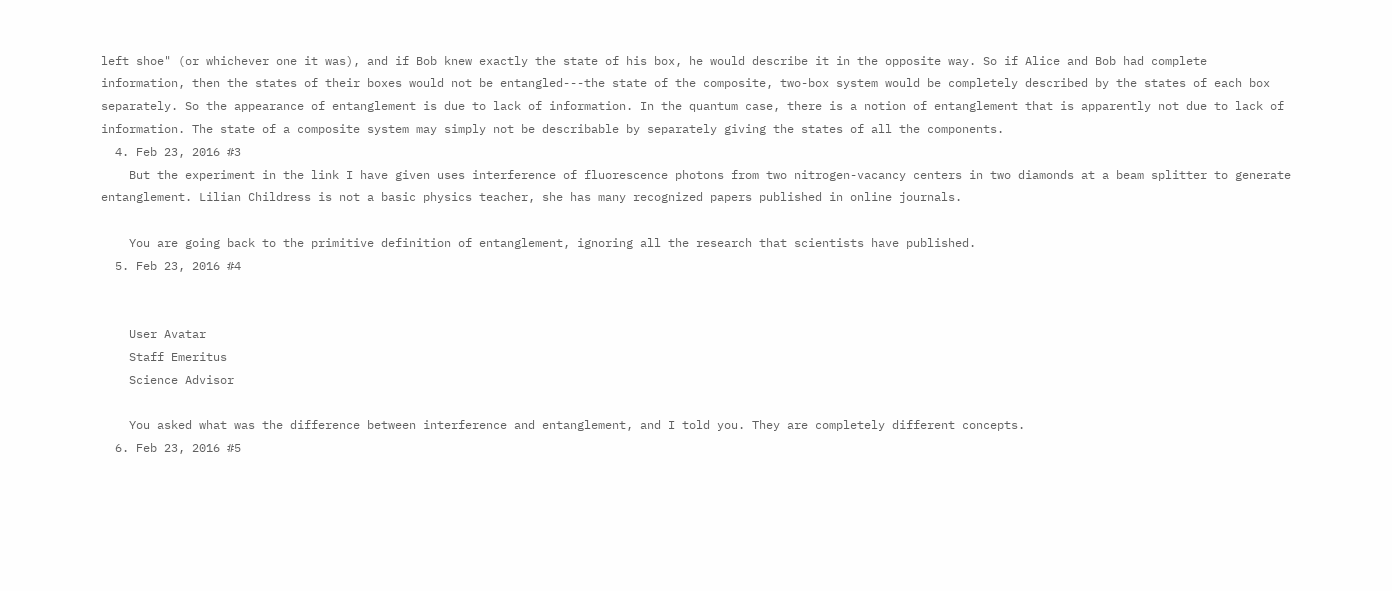left shoe" (or whichever one it was), and if Bob knew exactly the state of his box, he would describe it in the opposite way. So if Alice and Bob had complete information, then the states of their boxes would not be entangled---the state of the composite, two-box system would be completely described by the states of each box separately. So the appearance of entanglement is due to lack of information. In the quantum case, there is a notion of entanglement that is apparently not due to lack of information. The state of a composite system may simply not be describable by separately giving the states of all the components.
  4. Feb 23, 2016 #3
    But the experiment in the link I have given uses interference of fluorescence photons from two nitrogen-vacancy centers in two diamonds at a beam splitter to generate entanglement. Lilian Childress is not a basic physics teacher, she has many recognized papers published in online journals.

    You are going back to the primitive definition of entanglement, ignoring all the research that scientists have published.
  5. Feb 23, 2016 #4


    User Avatar
    Staff Emeritus
    Science Advisor

    You asked what was the difference between interference and entanglement, and I told you. They are completely different concepts.
  6. Feb 23, 2016 #5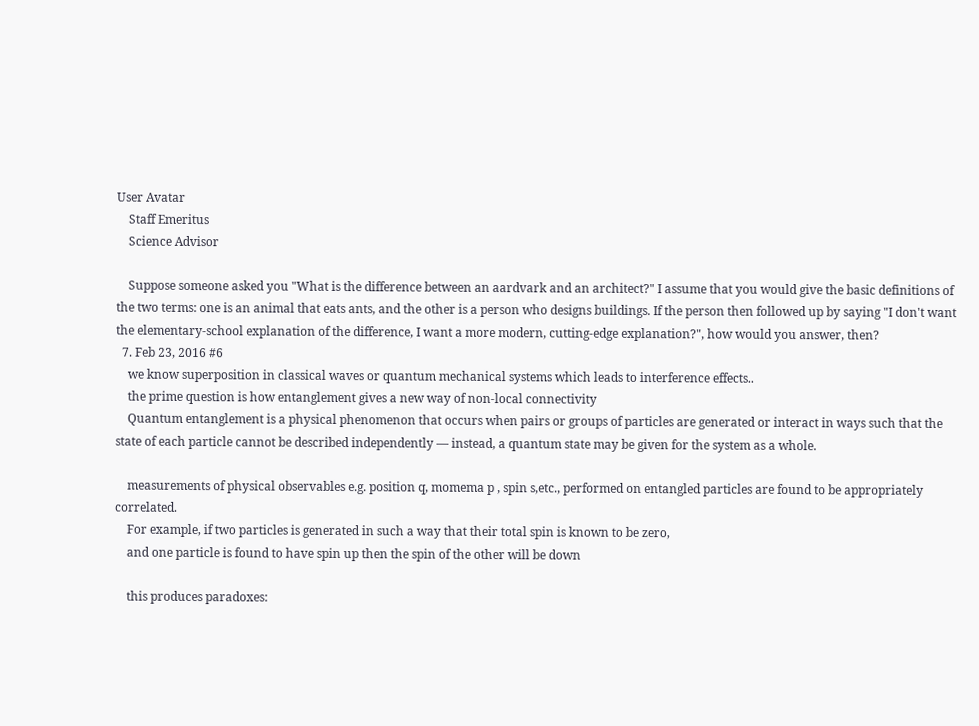User Avatar
    Staff Emeritus
    Science Advisor

    Suppose someone asked you "What is the difference between an aardvark and an architect?" I assume that you would give the basic definitions of the two terms: one is an animal that eats ants, and the other is a person who designs buildings. If the person then followed up by saying "I don't want the elementary-school explanation of the difference, I want a more modern, cutting-edge explanation?", how would you answer, then?
  7. Feb 23, 2016 #6
    we know superposition in classical waves or quantum mechanical systems which leads to interference effects..
    the prime question is how entanglement gives a new way of non-local connectivity
    Quantum entanglement is a physical phenomenon that occurs when pairs or groups of particles are generated or interact in ways such that the state of each particle cannot be described independently — instead, a quantum state may be given for the system as a whole.

    measurements of physical observables e.g. position q, momema p , spin s,etc., performed on entangled particles are found to be appropriately correlated.
    For example, if two particles is generated in such a way that their total spin is known to be zero,
    and one particle is found to have spin up then the spin of the other will be down

    this produces paradoxes: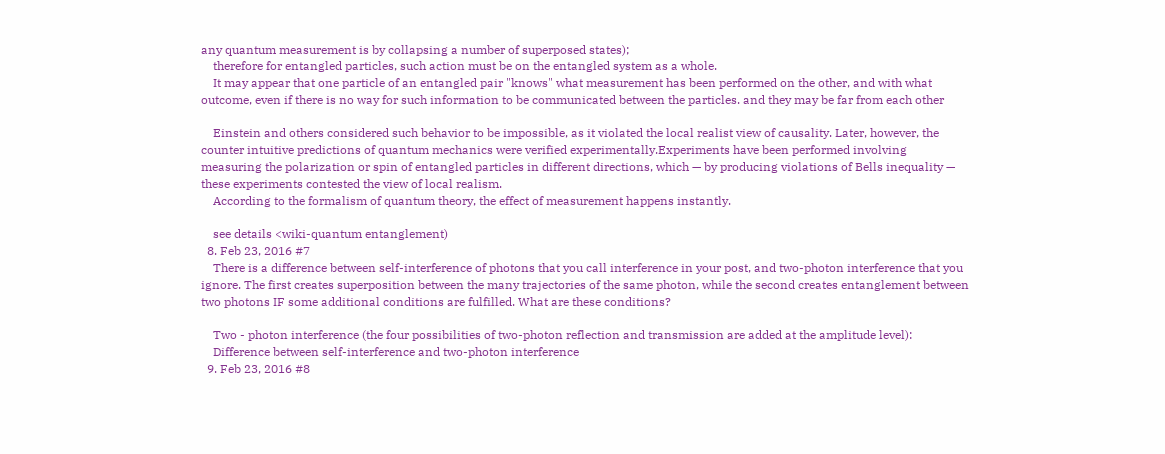any quantum measurement is by collapsing a number of superposed states);
    therefore for entangled particles, such action must be on the entangled system as a whole.
    It may appear that one particle of an entangled pair "knows" what measurement has been performed on the other, and with what outcome, even if there is no way for such information to be communicated between the particles. and they may be far from each other

    Einstein and others considered such behavior to be impossible, as it violated the local realist view of causality. Later, however, the counter intuitive predictions of quantum mechanics were verified experimentally.Experiments have been performed involving measuring the polarization or spin of entangled particles in different directions, which — by producing violations of Bells inequality — these experiments contested the view of local realism.
    According to the formalism of quantum theory, the effect of measurement happens instantly.

    see details <wiki-quantum entanglement)
  8. Feb 23, 2016 #7
    There is a difference between self-interference of photons that you call interference in your post, and two-photon interference that you ignore. The first creates superposition between the many trajectories of the same photon, while the second creates entanglement between two photons IF some additional conditions are fulfilled. What are these conditions?

    Two - photon interference (the four possibilities of two-photon reflection and transmission are added at the amplitude level):
    Difference between self-interference and two-photon interference
  9. Feb 23, 2016 #8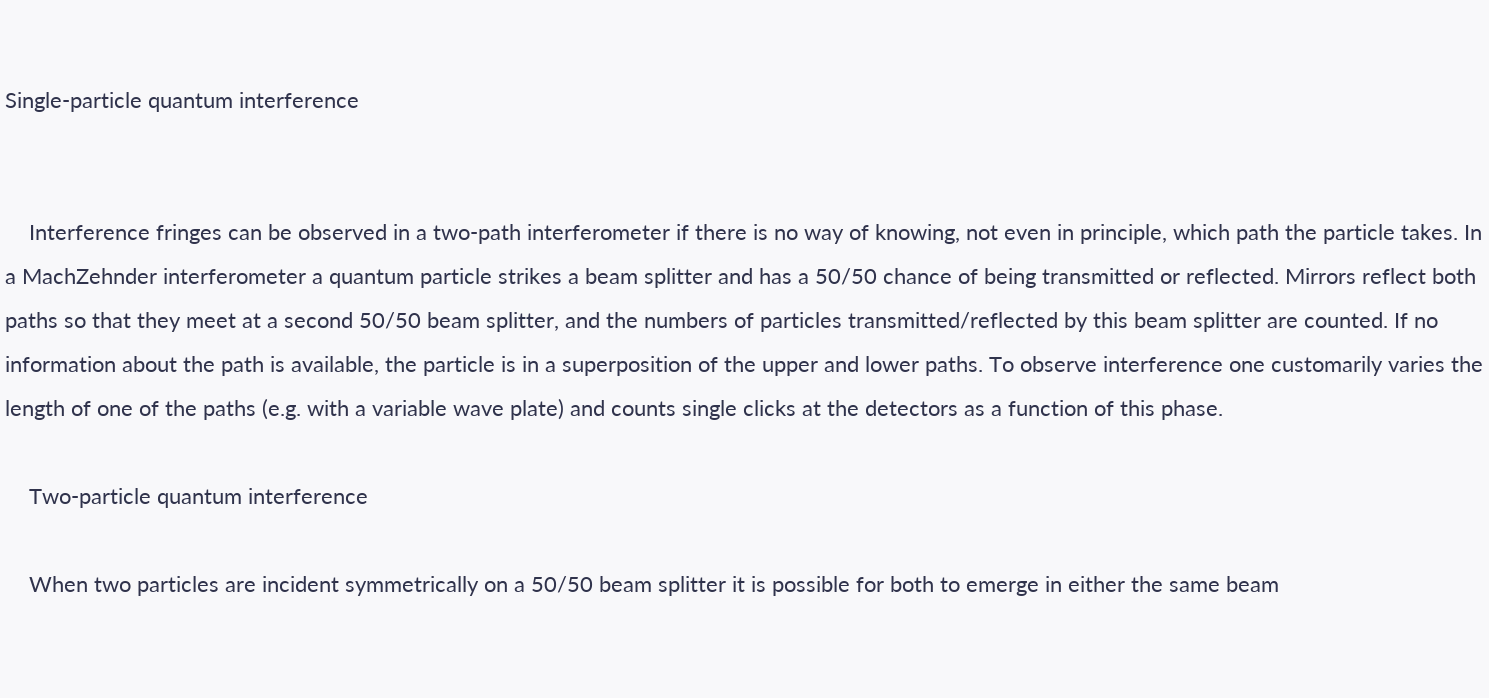Single-particle quantum interference


    Interference fringes can be observed in a two-path interferometer if there is no way of knowing, not even in principle, which path the particle takes. In a MachZehnder interferometer a quantum particle strikes a beam splitter and has a 50/50 chance of being transmitted or reflected. Mirrors reflect both paths so that they meet at a second 50/50 beam splitter, and the numbers of particles transmitted/reflected by this beam splitter are counted. If no information about the path is available, the particle is in a superposition of the upper and lower paths. To observe interference one customarily varies the length of one of the paths (e.g. with a variable wave plate) and counts single clicks at the detectors as a function of this phase.

    Two-particle quantum interference

    When two particles are incident symmetrically on a 50/50 beam splitter it is possible for both to emerge in either the same beam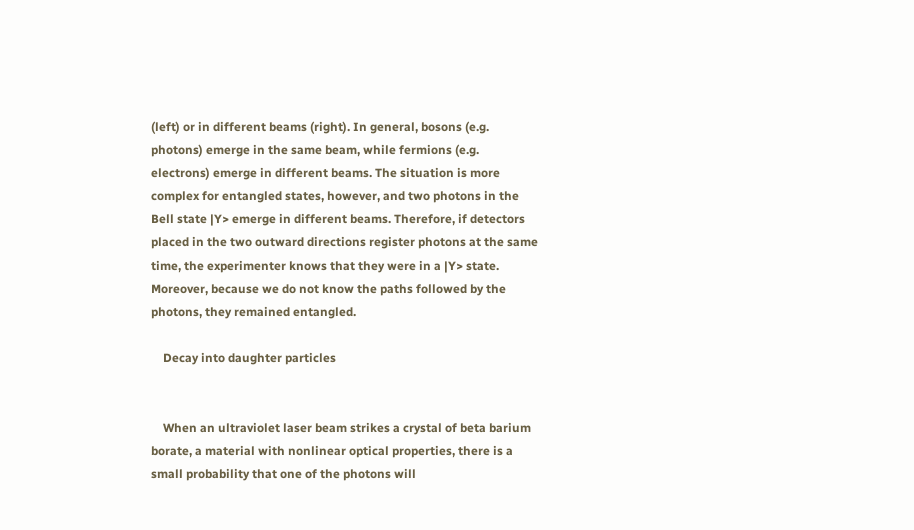(left) or in different beams (right). In general, bosons (e.g. photons) emerge in the same beam, while fermions (e.g. electrons) emerge in different beams. The situation is more complex for entangled states, however, and two photons in the Bell state |Y> emerge in different beams. Therefore, if detectors placed in the two outward directions register photons at the same time, the experimenter knows that they were in a |Y> state. Moreover, because we do not know the paths followed by the photons, they remained entangled.

    Decay into daughter particles


    When an ultraviolet laser beam strikes a crystal of beta barium borate, a material with nonlinear optical properties, there is a small probability that one of the photons will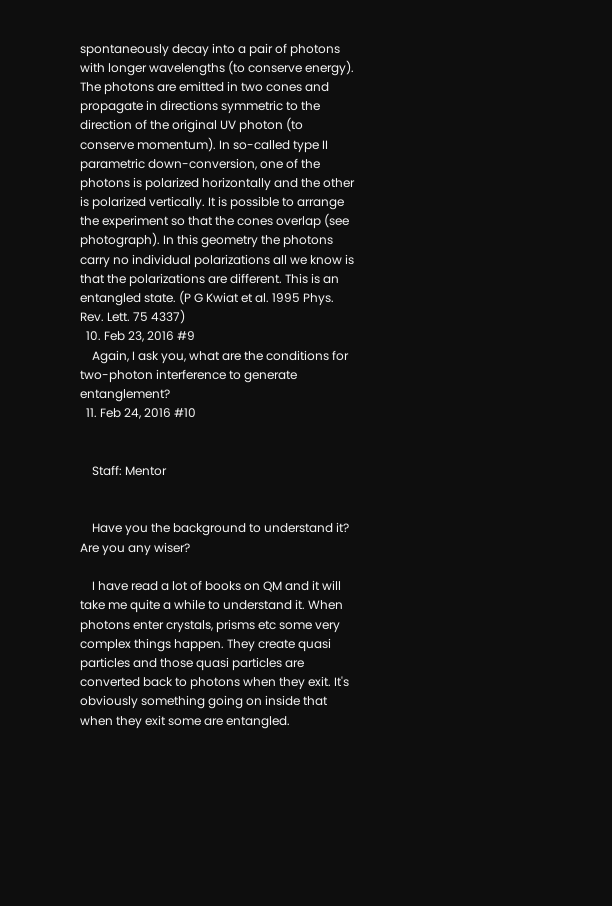spontaneously decay into a pair of photons with longer wavelengths (to conserve energy). The photons are emitted in two cones and propagate in directions symmetric to the direction of the original UV photon (to conserve momentum). In so-called type II parametric down-conversion, one of the photons is polarized horizontally and the other is polarized vertically. It is possible to arrange the experiment so that the cones overlap (see photograph). In this geometry the photons carry no individual polarizations all we know is that the polarizations are different. This is an entangled state. (P G Kwiat et al. 1995 Phys. Rev. Lett. 75 4337)
  10. Feb 23, 2016 #9
    Again, I ask you, what are the conditions for two-photon interference to generate entanglement?
  11. Feb 24, 2016 #10


    Staff: Mentor


    Have you the background to understand it? Are you any wiser?

    I have read a lot of books on QM and it will take me quite a while to understand it. When photons enter crystals, prisms etc some very complex things happen. They create quasi particles and those quasi particles are converted back to photons when they exit. It's obviously something going on inside that when they exit some are entangled.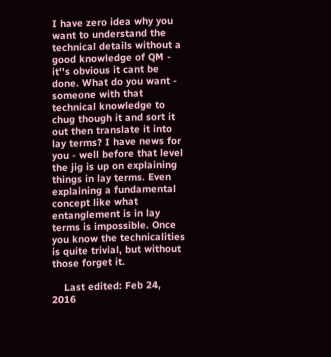I have zero idea why you want to understand the technical details without a good knowledge of QM - it''s obvious it cant be done. What do you want - someone with that technical knowledge to chug though it and sort it out then translate it into lay terms? I have news for you - well before that level the jig is up on explaining things in lay terms. Even explaining a fundamental concept like what entanglement is in lay terms is impossible. Once you know the technicalities is quite trivial, but without those forget it.

    Last edited: Feb 24, 2016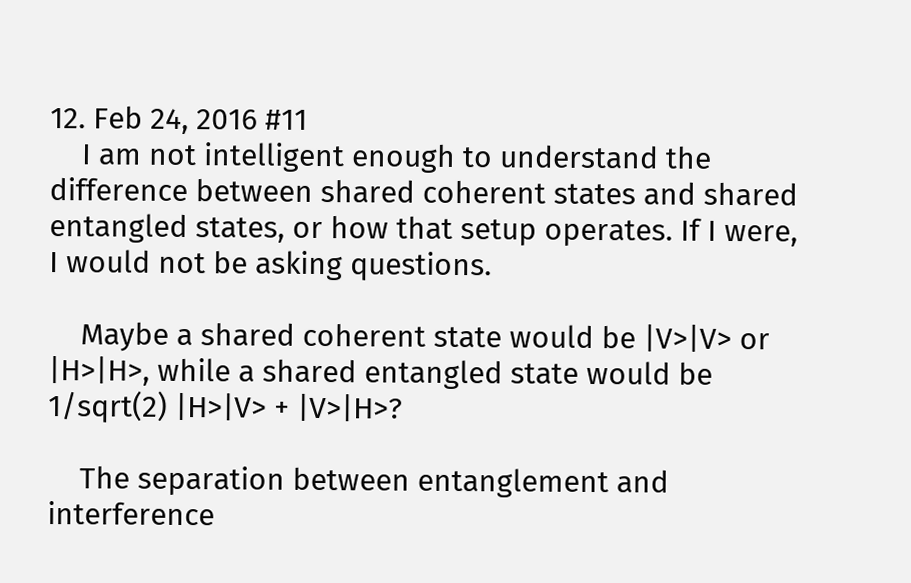12. Feb 24, 2016 #11
    I am not intelligent enough to understand the difference between shared coherent states and shared entangled states, or how that setup operates. If I were, I would not be asking questions.

    Maybe a shared coherent state would be |V>|V> or |H>|H>, while a shared entangled state would be 1/sqrt(2) |H>|V> + |V>|H>?

    The separation between entanglement and interference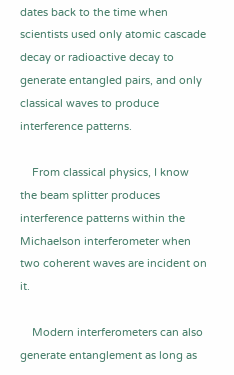dates back to the time when scientists used only atomic cascade decay or radioactive decay to generate entangled pairs, and only classical waves to produce interference patterns.

    From classical physics, I know the beam splitter produces interference patterns within the Michaelson interferometer when two coherent waves are incident on it.

    Modern interferometers can also generate entanglement as long as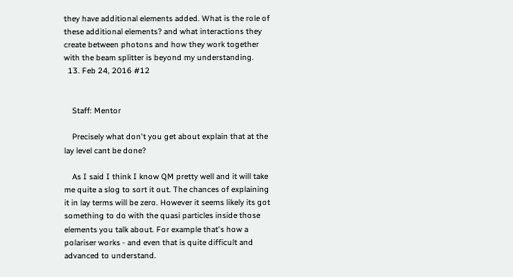they have additional elements added. What is the role of these additional elements? and what interactions they create between photons and how they work together with the beam splitter is beyond my understanding.
  13. Feb 24, 2016 #12


    Staff: Mentor

    Precisely what don't you get about explain that at the lay level cant be done?

    As I said I think I know QM pretty well and it will take me quite a slog to sort it out. The chances of explaining it in lay terms will be zero. However it seems likely its got something to do with the quasi particles inside those elements you talk about. For example that's how a polariser works - and even that is quite difficult and advanced to understand.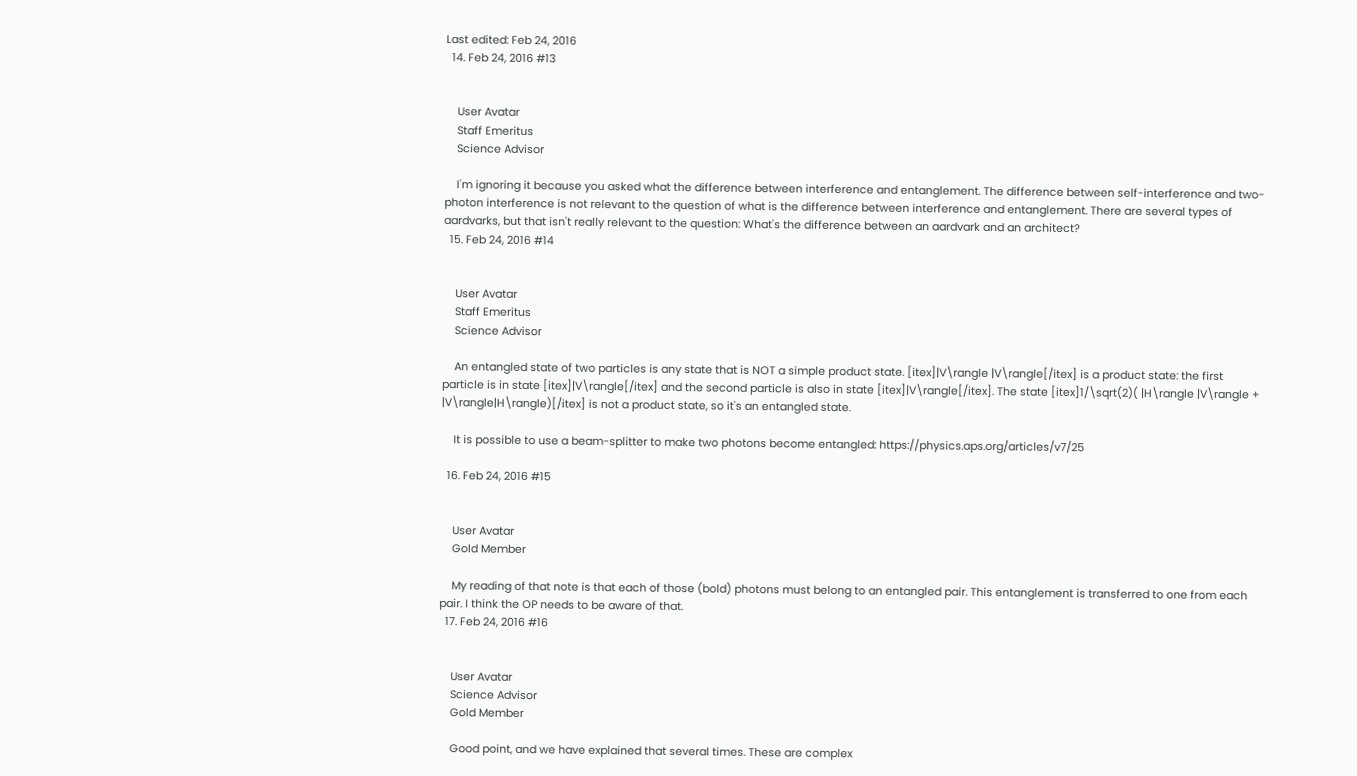Last edited: Feb 24, 2016
  14. Feb 24, 2016 #13


    User Avatar
    Staff Emeritus
    Science Advisor

    I'm ignoring it because you asked what the difference between interference and entanglement. The difference between self-interference and two-photon interference is not relevant to the question of what is the difference between interference and entanglement. There are several types of aardvarks, but that isn't really relevant to the question: What's the difference between an aardvark and an architect?
  15. Feb 24, 2016 #14


    User Avatar
    Staff Emeritus
    Science Advisor

    An entangled state of two particles is any state that is NOT a simple product state. [itex]|V\rangle |V\rangle[/itex] is a product state: the first particle is in state [itex]|V\rangle[/itex] and the second particle is also in state [itex]|V\rangle[/itex]. The state [itex]1/\sqrt(2)( |H\rangle |V\rangle + |V\rangle|H\rangle)[/itex] is not a product state, so it's an entangled state.

    It is possible to use a beam-splitter to make two photons become entangled: https://physics.aps.org/articles/v7/25

  16. Feb 24, 2016 #15


    User Avatar
    Gold Member

    My reading of that note is that each of those (bold) photons must belong to an entangled pair. This entanglement is transferred to one from each pair. I think the OP needs to be aware of that.
  17. Feb 24, 2016 #16


    User Avatar
    Science Advisor
    Gold Member

    Good point, and we have explained that several times. These are complex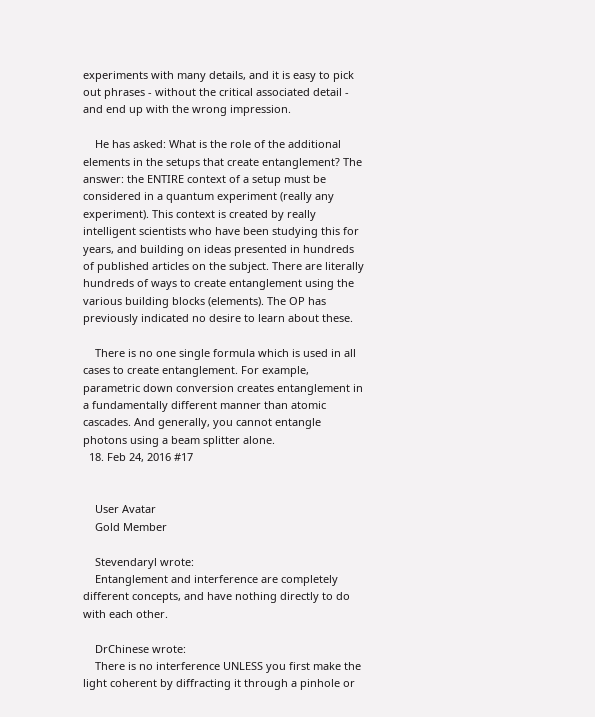experiments with many details, and it is easy to pick out phrases - without the critical associated detail - and end up with the wrong impression.

    He has asked: What is the role of the additional elements in the setups that create entanglement? The answer: the ENTIRE context of a setup must be considered in a quantum experiment (really any experiment). This context is created by really intelligent scientists who have been studying this for years, and building on ideas presented in hundreds of published articles on the subject. There are literally hundreds of ways to create entanglement using the various building blocks (elements). The OP has previously indicated no desire to learn about these.

    There is no one single formula which is used in all cases to create entanglement. For example, parametric down conversion creates entanglement in a fundamentally different manner than atomic cascades. And generally, you cannot entangle photons using a beam splitter alone.
  18. Feb 24, 2016 #17


    User Avatar
    Gold Member

    Stevendaryl wrote:
    Entanglement and interference are completely different concepts, and have nothing directly to do with each other.

    DrChinese wrote:
    There is no interference UNLESS you first make the light coherent by diffracting it through a pinhole or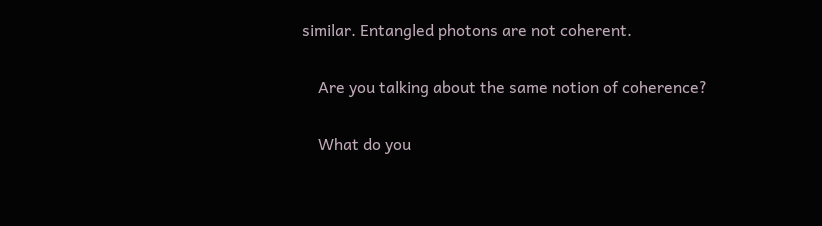similar. Entangled photons are not coherent.

    Are you talking about the same notion of coherence?

    What do you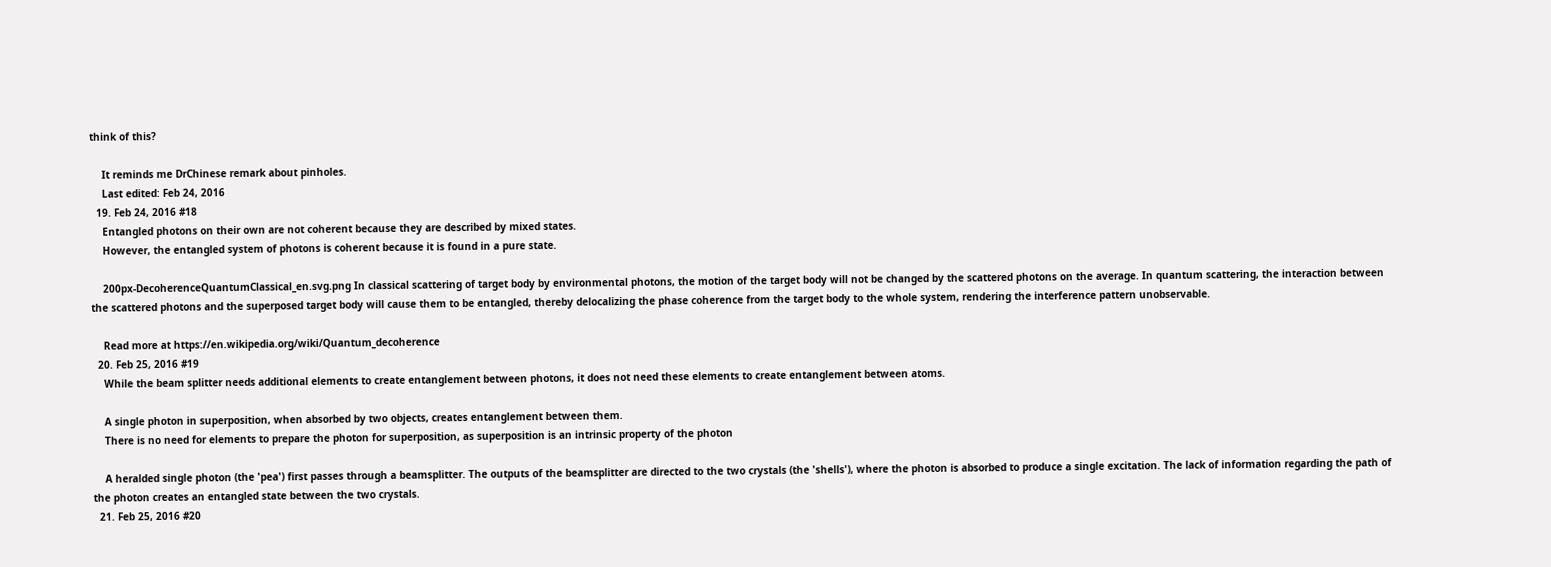think of this?

    It reminds me DrChinese remark about pinholes.
    Last edited: Feb 24, 2016
  19. Feb 24, 2016 #18
    Entangled photons on their own are not coherent because they are described by mixed states.
    However, the entangled system of photons is coherent because it is found in a pure state.

    200px-DecoherenceQuantumClassical_en.svg.png In classical scattering of target body by environmental photons, the motion of the target body will not be changed by the scattered photons on the average. In quantum scattering, the interaction between the scattered photons and the superposed target body will cause them to be entangled, thereby delocalizing the phase coherence from the target body to the whole system, rendering the interference pattern unobservable.

    Read more at https://en.wikipedia.org/wiki/Quantum_decoherence
  20. Feb 25, 2016 #19
    While the beam splitter needs additional elements to create entanglement between photons, it does not need these elements to create entanglement between atoms.

    A single photon in superposition, when absorbed by two objects, creates entanglement between them.
    There is no need for elements to prepare the photon for superposition, as superposition is an intrinsic property of the photon

    A heralded single photon (the 'pea') first passes through a beamsplitter. The outputs of the beamsplitter are directed to the two crystals (the 'shells'), where the photon is absorbed to produce a single excitation. The lack of information regarding the path of the photon creates an entangled state between the two crystals.
  21. Feb 25, 2016 #20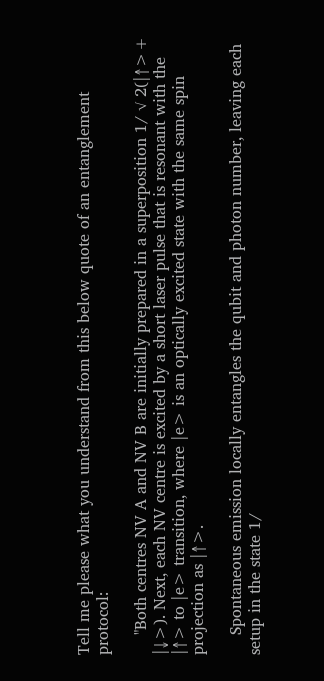Tell me please what you understand from this below quote of an entanglement protocol:

    "Both centres NV A and NV B are initially prepared in a superposition 1/ √ 2(|↑>+ |↓>). Next, each NV centre is excited by a short laser pulse that is resonant with the |↑> to |e> transition, where |e> is an optically excited state with the same spin projection as |↑>.

    Spontaneous emission locally entangles the qubit and photon number, leaving each setup in the state 1/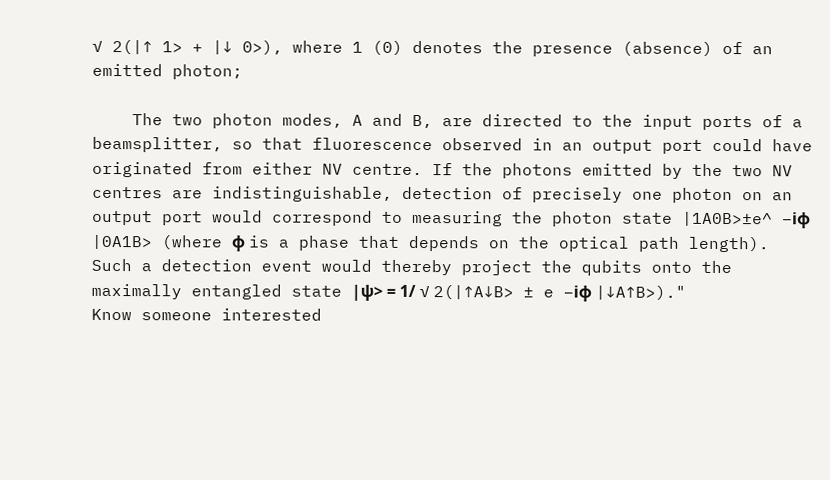√ 2(|↑ 1> + |↓ 0>), where 1 (0) denotes the presence (absence) of an emitted photon;

    The two photon modes, A and B, are directed to the input ports of a beamsplitter, so that fluorescence observed in an output port could have originated from either NV centre. If the photons emitted by the two NV centres are indistinguishable, detection of precisely one photon on an output port would correspond to measuring the photon state |1A0B>±e^ −iϕ |0A1B> (where ϕ is a phase that depends on the optical path length). Such a detection event would thereby project the qubits onto the maximally entangled state |ψ> = 1/ √ 2(|↑A↓B> ± e −iϕ |↓A↑B>)."
Know someone interested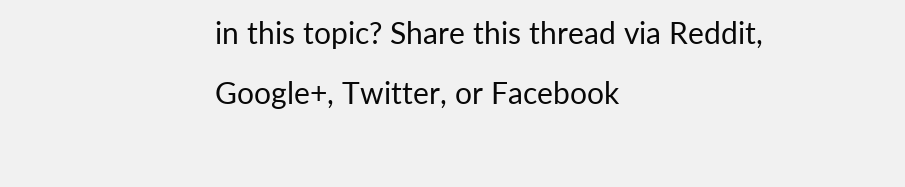in this topic? Share this thread via Reddit, Google+, Twitter, or Facebook